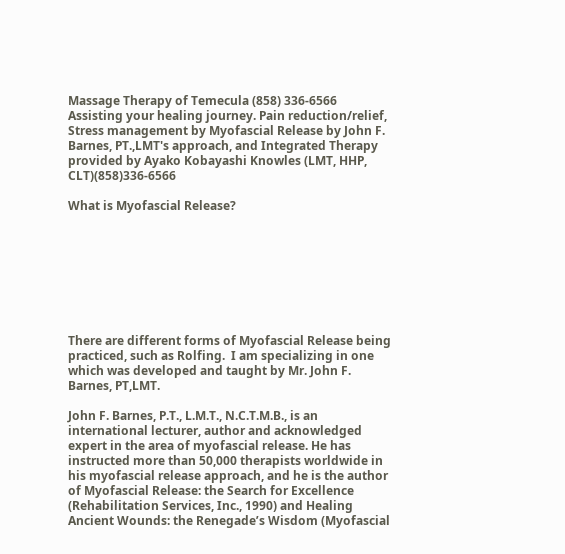Massage Therapy of Temecula (858) 336-6566
Assisting your healing journey. Pain reduction/relief, Stress management by Myofascial Release by John F. Barnes, PT.,LMT's approach, and Integrated Therapy provided by Ayako Kobayashi Knowles (LMT, HHP, CLT)(858)336-6566

What is Myofascial Release?








There are different forms of Myofascial Release being practiced, such as Rolfing.  I am specializing in one which was developed and taught by Mr. John F. Barnes, PT,LMT.

John F. Barnes, P.T., L.M.T., N.C.T.M.B., is an international lecturer, author and acknowledged expert in the area of myofascial release. He has instructed more than 50,000 therapists worldwide in his myofascial release approach, and he is the author of Myofascial Release: the Search for Excellence (Rehabilitation Services, Inc., 1990) and Healing Ancient Wounds: the Renegade’s Wisdom (Myofascial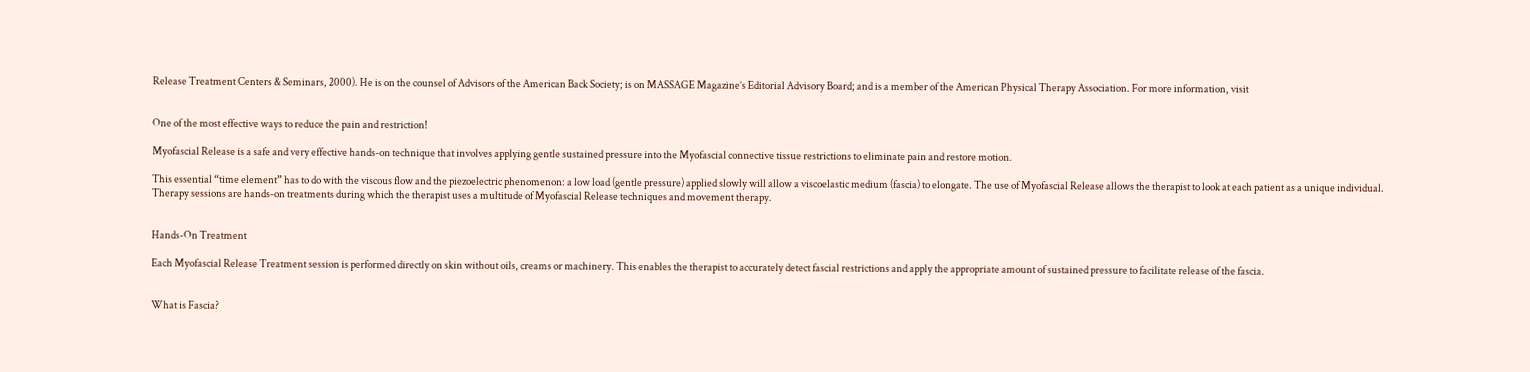Release Treatment Centers & Seminars, 2000). He is on the counsel of Advisors of the American Back Society; is on MASSAGE Magazine’s Editorial Advisory Board; and is a member of the American Physical Therapy Association. For more information, visit


One of the most effective ways to reduce the pain and restriction!

Myofascial Release is a safe and very effective hands-on technique that involves applying gentle sustained pressure into the Myofascial connective tissue restrictions to eliminate pain and restore motion.

This essential “time element” has to do with the viscous flow and the piezoelectric phenomenon: a low load (gentle pressure) applied slowly will allow a viscoelastic medium (fascia) to elongate. The use of Myofascial Release allows the therapist to look at each patient as a unique individual. Therapy sessions are hands-on treatments during which the therapist uses a multitude of Myofascial Release techniques and movement therapy.


Hands-On Treatment

Each Myofascial Release Treatment session is performed directly on skin without oils, creams or machinery. This enables the therapist to accurately detect fascial restrictions and apply the appropriate amount of sustained pressure to facilitate release of the fascia.


What is Fascia?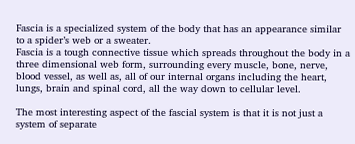Fascia is a specialized system of the body that has an appearance similar to a spider’s web or a sweater.
Fascia is a tough connective tissue which spreads throughout the body in a three dimensional web form, surrounding every muscle, bone, nerve, blood vessel, as well as, all of our internal organs including the heart, lungs, brain and spinal cord, all the way down to cellular level.

The most interesting aspect of the fascial system is that it is not just a system of separate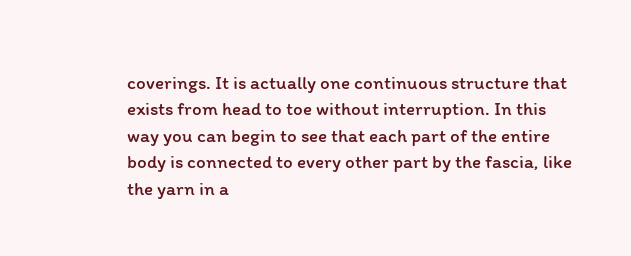coverings. It is actually one continuous structure that exists from head to toe without interruption. In this way you can begin to see that each part of the entire body is connected to every other part by the fascia, like the yarn in a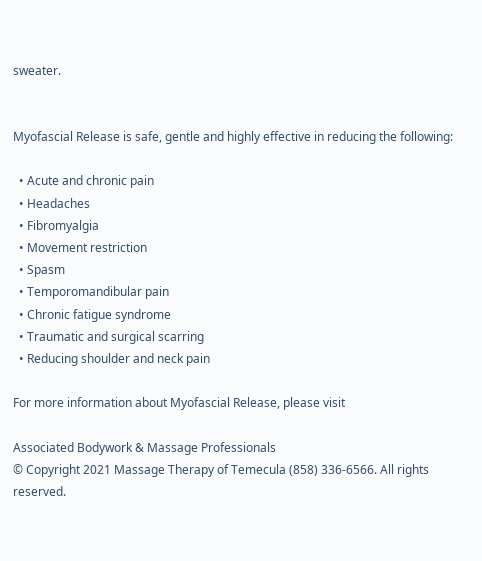sweater.


Myofascial Release is safe, gentle and highly effective in reducing the following:

  • Acute and chronic pain
  • Headaches
  • Fibromyalgia
  • Movement restriction
  • Spasm
  • Temporomandibular pain
  • Chronic fatigue syndrome
  • Traumatic and surgical scarring
  • Reducing shoulder and neck pain

For more information about Myofascial Release, please visit

Associated Bodywork & Massage Professionals
© Copyright 2021 Massage Therapy of Temecula (858) 336-6566. All rights reserved.